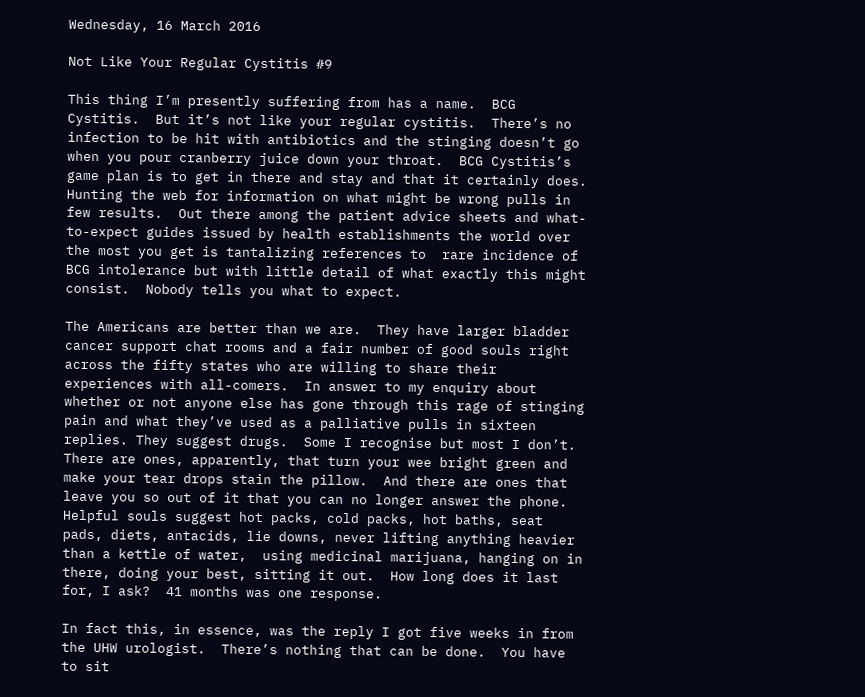Wednesday, 16 March 2016

Not Like Your Regular Cystitis #9

This thing I’m presently suffering from has a name.  BCG Cystitis.  But it’s not like your regular cystitis.  There’s no infection to be hit with antibiotics and the stinging doesn’t go when you pour cranberry juice down your throat.  BCG Cystitis’s game plan is to get in there and stay and that it certainly does.  Hunting the web for information on what might be wrong pulls in few results.  Out there among the patient advice sheets and what-to-expect guides issued by health establishments the world over the most you get is tantalizing references to  rare incidence of BCG intolerance but with little detail of what exactly this might consist.  Nobody tells you what to expect.

The Americans are better than we are.  They have larger bladder cancer support chat rooms and a fair number of good souls right across the fifty states who are willing to share their experiences with all-comers.  In answer to my enquiry about whether or not anyone else has gone through this rage of stinging pain and what they’ve used as a palliative pulls in sixteen replies. They suggest drugs.  Some I recognise but most I don’t.  There are ones, apparently, that turn your wee bright green and make your tear drops stain the pillow.  And there are ones that leave you so out of it that you can no longer answer the phone.  Helpful souls suggest hot packs, cold packs, hot baths, seat pads, diets, antacids, lie downs, never lifting anything heavier than a kettle of water,  using medicinal marijuana, hanging on in there, doing your best, sitting it out.  How long does it last for, I ask?  41 months was one response.

In fact this, in essence, was the reply I got five weeks in from the UHW urologist.  There’s nothing that can be done.  You have to sit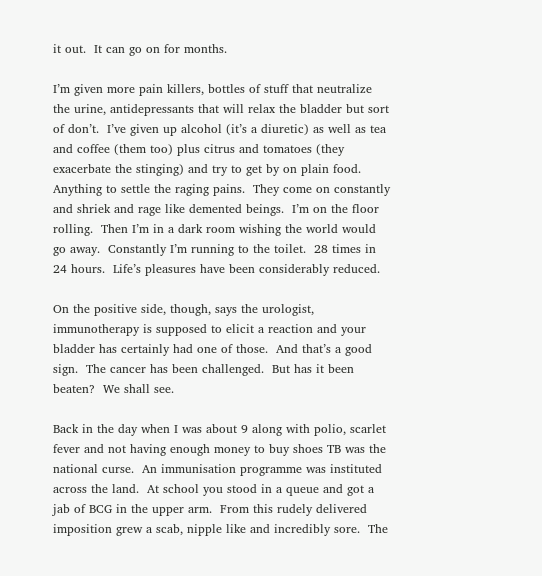it out.  It can go on for months.

I’m given more pain killers, bottles of stuff that neutralize the urine, antidepressants that will relax the bladder but sort of don’t.  I’ve given up alcohol (it’s a diuretic) as well as tea and coffee (them too) plus citrus and tomatoes (they exacerbate the stinging) and try to get by on plain food.  Anything to settle the raging pains.  They come on constantly and shriek and rage like demented beings.  I’m on the floor rolling.  Then I’m in a dark room wishing the world would go away.  Constantly I’m running to the toilet.  28 times in 24 hours.  Life’s pleasures have been considerably reduced.

On the positive side, though, says the urologist, immunotherapy is supposed to elicit a reaction and your bladder has certainly had one of those.  And that’s a good sign.  The cancer has been challenged.  But has it been beaten?  We shall see.

Back in the day when I was about 9 along with polio, scarlet fever and not having enough money to buy shoes TB was the national curse.  An immunisation programme was instituted across the land.  At school you stood in a queue and got a jab of BCG in the upper arm.  From this rudely delivered imposition grew a scab, nipple like and incredibly sore.  The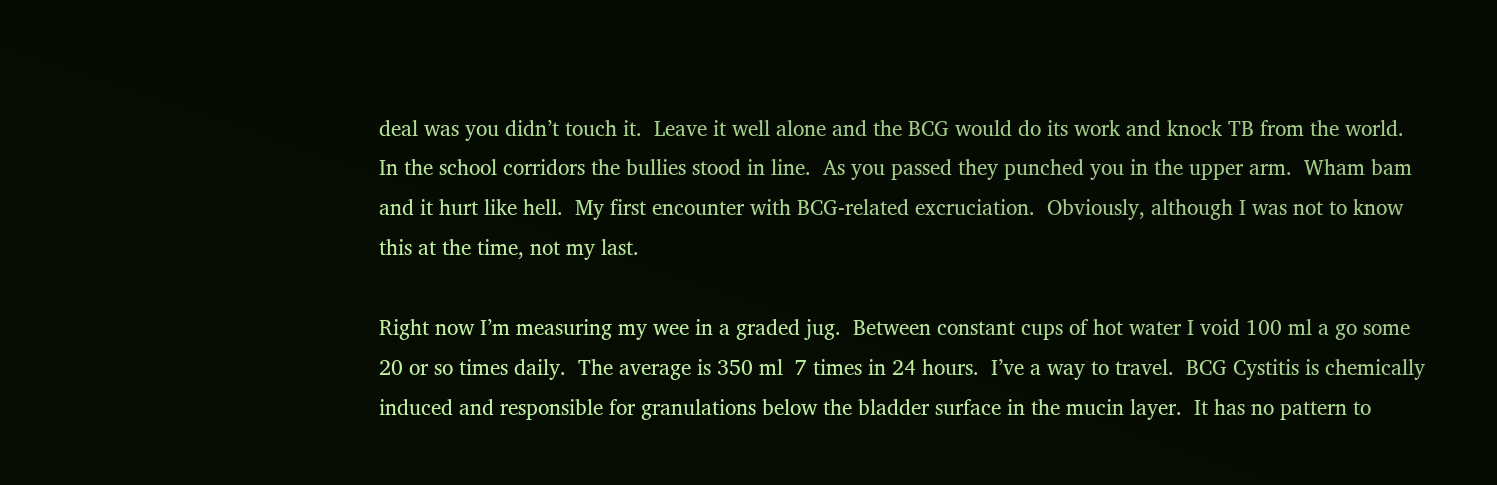deal was you didn’t touch it.  Leave it well alone and the BCG would do its work and knock TB from the world.  In the school corridors the bullies stood in line.  As you passed they punched you in the upper arm.  Wham bam and it hurt like hell.  My first encounter with BCG-related excruciation.  Obviously, although I was not to know this at the time, not my last.

Right now I’m measuring my wee in a graded jug.  Between constant cups of hot water I void 100 ml a go some 20 or so times daily.  The average is 350 ml  7 times in 24 hours.  I’ve a way to travel.  BCG Cystitis is chemically induced and responsible for granulations below the bladder surface in the mucin layer.  It has no pattern to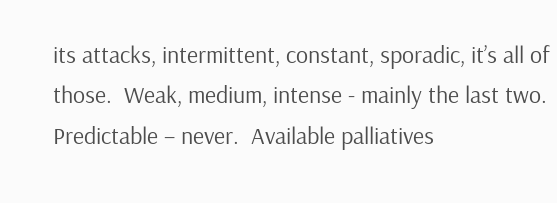its attacks, intermittent, constant, sporadic, it’s all of those.  Weak, medium, intense - mainly the last two.  Predictable – never.  Available palliatives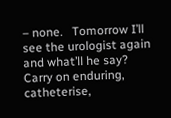– none.   Tomorrow I’ll see the urologist again and what’ll he say?  Carry on enduring, catheterise,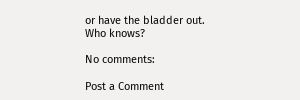or have the bladder out.  Who knows?

No comments:

Post a Comment